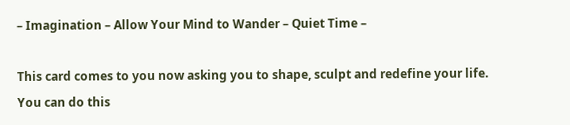– Imagination – Allow Your Mind to Wander – Quiet Time –

This card comes to you now asking you to shape, sculpt and redefine your life. You can do this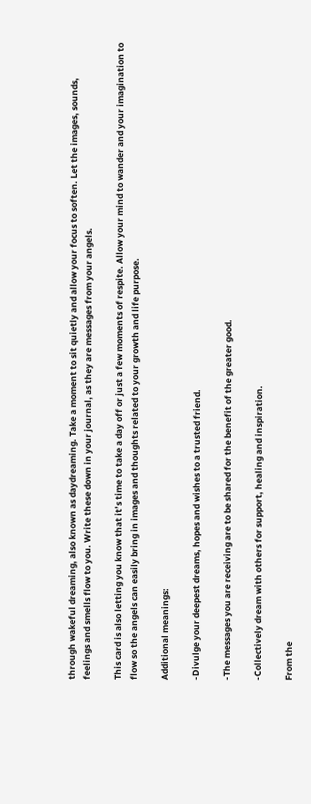through wakeful dreaming, also known as daydreaming. Take a moment to sit quietly and allow your focus to soften. Let the images, sounds, feelings and smells flow to you. Write these down in your journal, as they are messages from your angels.

This card is also letting you know that it’s time to take a day off or just a few moments of respite. Allow your mind to wander and your imagination to flow so the angels can easily bring in images and thoughts related to your growth and life purpose.

Additional meanings:

-Divulge your deepest dreams, hopes and wishes to a trusted friend.

-The messages you are receiving are to be shared for the benefit of the greater good.

-Collectively dream with others for support, healing and inspiration.

From the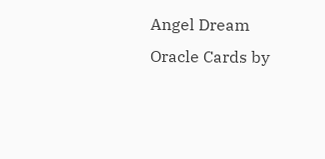Angel Dream Oracle Cards by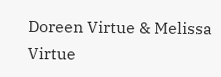Doreen Virtue & Melissa Virtue